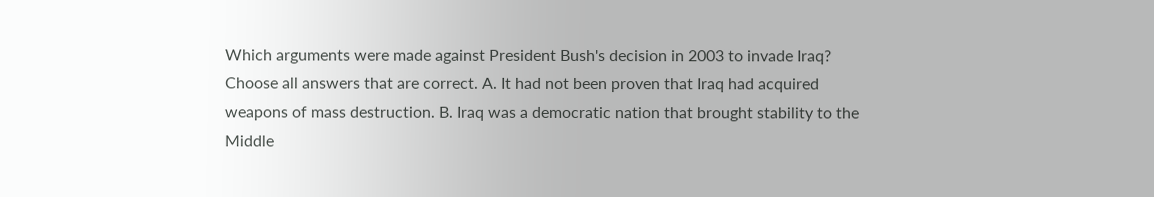Which arguments were made against President Bush's decision in 2003 to invade Iraq? Choose all answers that are correct. A. It had not been proven that Iraq had acquired weapons of mass destruction. B. Iraq was a democratic nation that brought stability to the Middle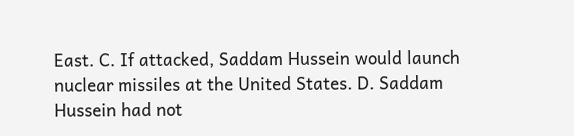East. C. If attacked, Saddam Hussein would launch nuclear missiles at the United States. D. Saddam Hussein had not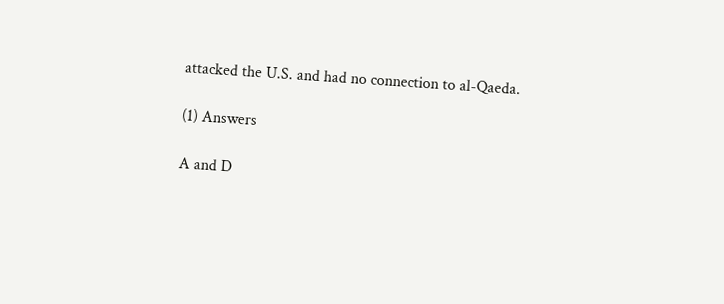attacked the U.S. and had no connection to al-Qaeda.

(1) Answers

A and D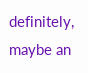definitely, maybe an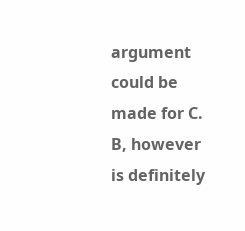argument could be made for C. B, however is definitely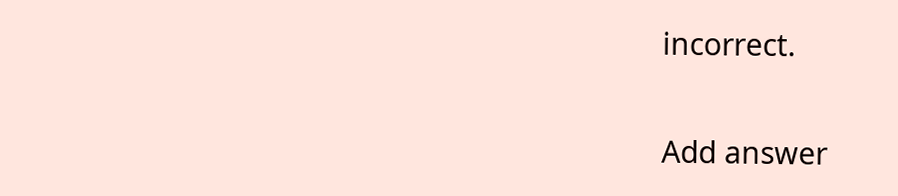incorrect.

Add answer